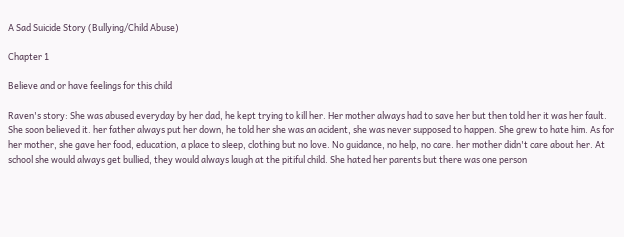A Sad Suicide Story (Bullying/Child Abuse)

Chapter 1

Believe and or have feelings for this child

Raven's story: She was abused everyday by her dad, he kept trying to kill her. Her mother always had to save her but then told her it was her fault. She soon believed it. her father always put her down, he told her she was an acident, she was never supposed to happen. She grew to hate him. As for her mother, she gave her food, education, a place to sleep, clothing but no love. No guidance, no help, no care. her mother didn't care about her. At school she would always get bullied, they would always laugh at the pitiful child. She hated her parents but there was one person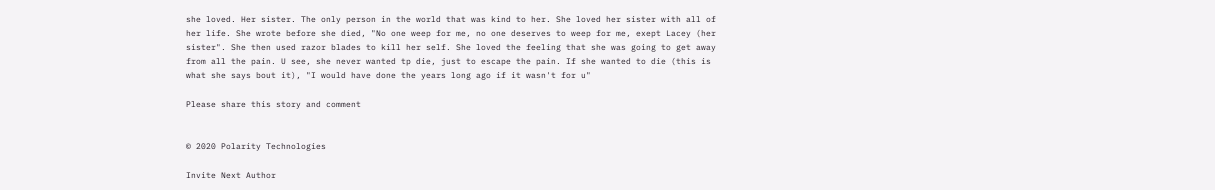she loved. Her sister. The only person in the world that was kind to her. She loved her sister with all of her life. She wrote before she died, "No one weep for me, no one deserves to weep for me, exept Lacey (her sister". She then used razor blades to kill her self. She loved the feeling that she was going to get away from all the pain. U see, she never wanted tp die, just to escape the pain. If she wanted to die (this is what she says bout it), "I would have done the years long ago if it wasn't for u"

Please share this story and comment


© 2020 Polarity Technologies

Invite Next Author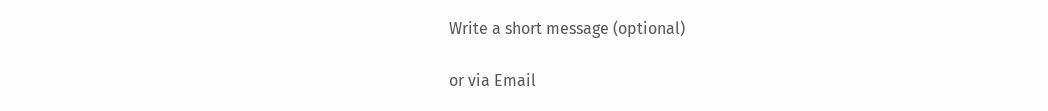Write a short message (optional)

or via Email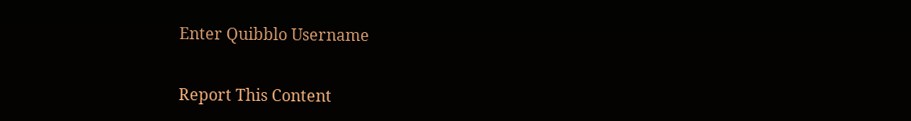Enter Quibblo Username


Report This Content